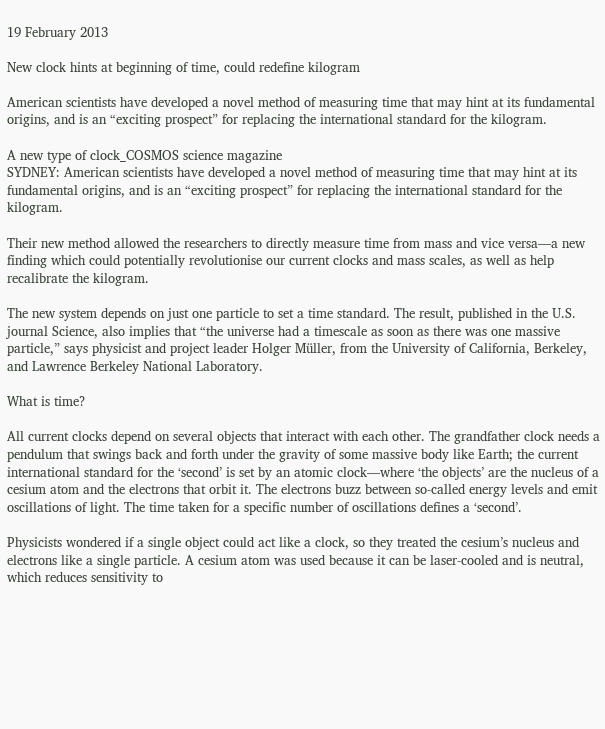19 February 2013

New clock hints at beginning of time, could redefine kilogram

American scientists have developed a novel method of measuring time that may hint at its fundamental origins, and is an “exciting prospect” for replacing the international standard for the kilogram.

A new type of clock_COSMOS science magazine
SYDNEY: American scientists have developed a novel method of measuring time that may hint at its fundamental origins, and is an “exciting prospect” for replacing the international standard for the kilogram.

Their new method allowed the researchers to directly measure time from mass and vice versa—a new finding which could potentially revolutionise our current clocks and mass scales, as well as help recalibrate the kilogram.

The new system depends on just one particle to set a time standard. The result, published in the U.S. journal Science, also implies that “the universe had a timescale as soon as there was one massive particle,” says physicist and project leader Holger Müller, from the University of California, Berkeley, and Lawrence Berkeley National Laboratory.

What is time?

All current clocks depend on several objects that interact with each other. The grandfather clock needs a pendulum that swings back and forth under the gravity of some massive body like Earth; the current international standard for the ‘second’ is set by an atomic clock—where ‘the objects’ are the nucleus of a cesium atom and the electrons that orbit it. The electrons buzz between so-called energy levels and emit oscillations of light. The time taken for a specific number of oscillations defines a ‘second’.

Physicists wondered if a single object could act like a clock, so they treated the cesium’s nucleus and electrons like a single particle. A cesium atom was used because it can be laser-cooled and is neutral, which reduces sensitivity to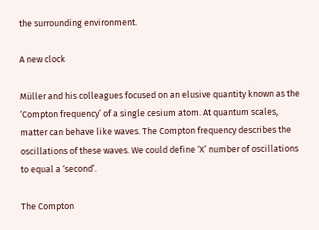the surrounding environment.

A new clock

Müller and his colleagues focused on an elusive quantity known as the ‘Compton frequency’ of a single cesium atom. At quantum scales, matter can behave like waves. The Compton frequency describes the oscillations of these waves. We could define ‘X’ number of oscillations to equal a ‘second’.

The Compton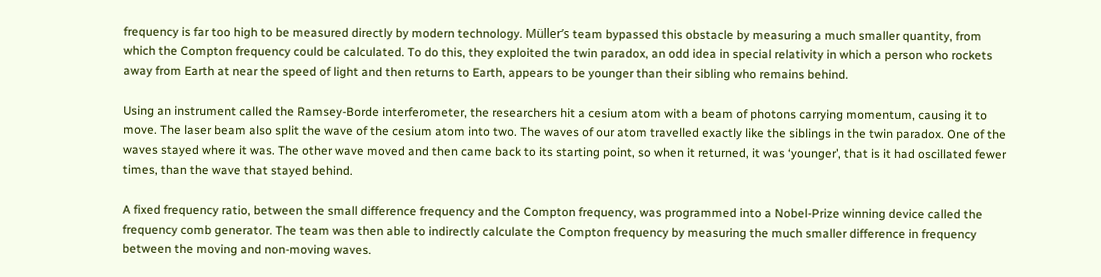frequency is far too high to be measured directly by modern technology. Müller’s team bypassed this obstacle by measuring a much smaller quantity, from which the Compton frequency could be calculated. To do this, they exploited the twin paradox, an odd idea in special relativity in which a person who rockets away from Earth at near the speed of light and then returns to Earth, appears to be younger than their sibling who remains behind.

Using an instrument called the Ramsey-Borde interferometer, the researchers hit a cesium atom with a beam of photons carrying momentum, causing it to move. The laser beam also split the wave of the cesium atom into two. The waves of our atom travelled exactly like the siblings in the twin paradox. One of the waves stayed where it was. The other wave moved and then came back to its starting point, so when it returned, it was ‘younger’, that is it had oscillated fewer times, than the wave that stayed behind.

A fixed frequency ratio, between the small difference frequency and the Compton frequency, was programmed into a Nobel-Prize winning device called the frequency comb generator. The team was then able to indirectly calculate the Compton frequency by measuring the much smaller difference in frequency between the moving and non-moving waves.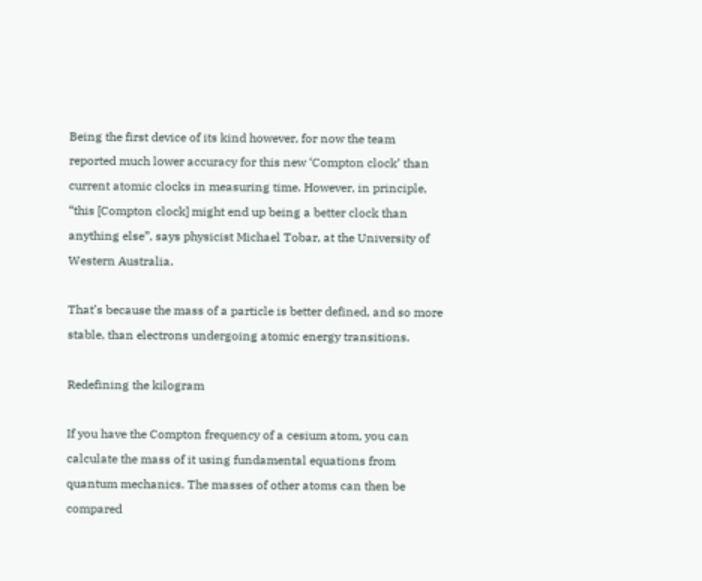Being the first device of its kind however, for now the team reported much lower accuracy for this new ‘Compton clock’ than current atomic clocks in measuring time. However, in principle, “this [Compton clock] might end up being a better clock than anything else”, says physicist Michael Tobar, at the University of Western Australia.

That’s because the mass of a particle is better defined, and so more stable, than electrons undergoing atomic energy transitions.

Redefining the kilogram

If you have the Compton frequency of a cesium atom, you can calculate the mass of it using fundamental equations from quantum mechanics. The masses of other atoms can then be compared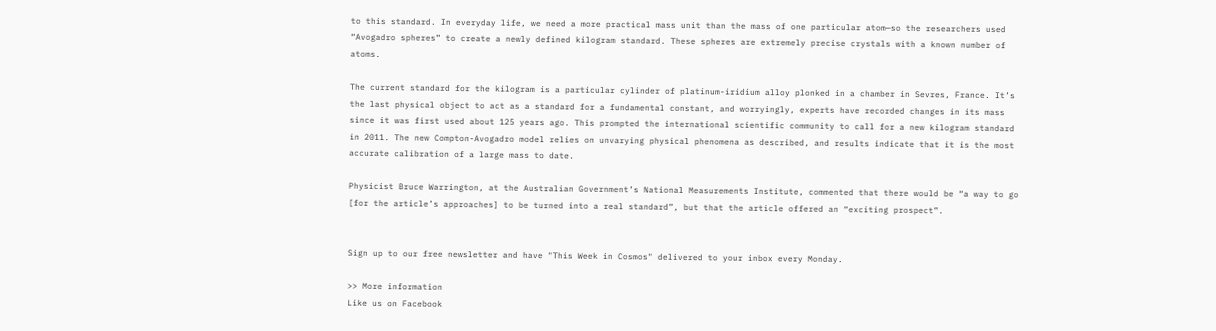to this standard. In everyday life, we need a more practical mass unit than the mass of one particular atom—so the researchers used “Avogadro spheres” to create a newly defined kilogram standard. These spheres are extremely precise crystals with a known number of atoms.

The current standard for the kilogram is a particular cylinder of platinum-iridium alloy plonked in a chamber in Sevres, France. It’s the last physical object to act as a standard for a fundamental constant, and worryingly, experts have recorded changes in its mass since it was first used about 125 years ago. This prompted the international scientific community to call for a new kilogram standard in 2011. The new Compton-Avogadro model relies on unvarying physical phenomena as described, and results indicate that it is the most accurate calibration of a large mass to date.

Physicist Bruce Warrington, at the Australian Government’s National Measurements Institute, commented that there would be “a way to go [for the article’s approaches] to be turned into a real standard”, but that the article offered an “exciting prospect”.


Sign up to our free newsletter and have "This Week in Cosmos" delivered to your inbox every Monday.

>> More information
Like us on Facebook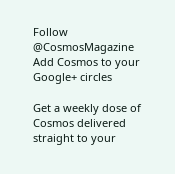Follow @CosmosMagazine
Add Cosmos to your Google+ circles

Get a weekly dose of Cosmos delivered straight to your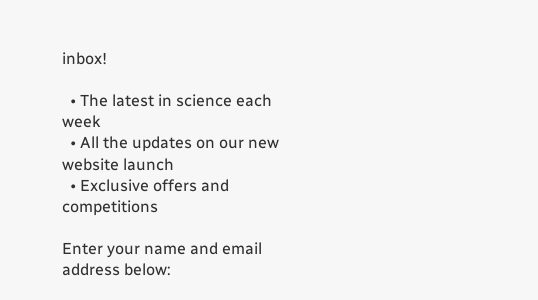inbox!

  • The latest in science each week
  • All the updates on our new website launch
  • Exclusive offers and competitions

Enter your name and email address below: